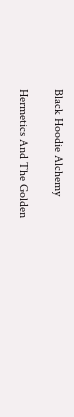Black Hoodie Alchemy

Hermetics And The Golden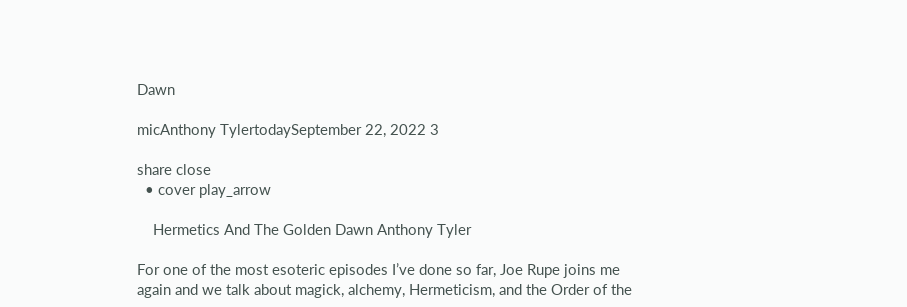Dawn

micAnthony TylertodaySeptember 22, 2022 3

share close
  • cover play_arrow

    Hermetics And The Golden Dawn Anthony Tyler

For one of the most esoteric episodes I’ve done so far, Joe Rupe joins me again and we talk about magick, alchemy, Hermeticism, and the Order of the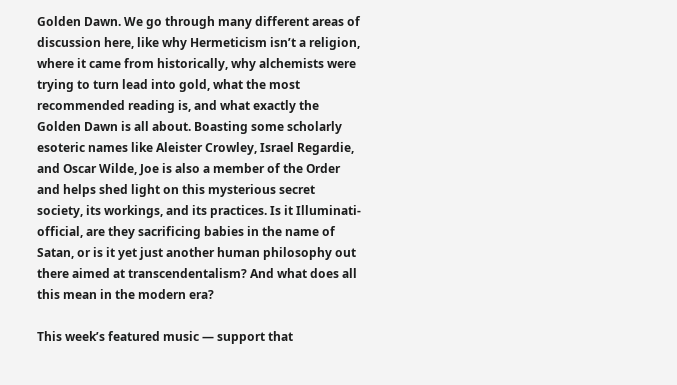Golden Dawn. We go through many different areas of discussion here, like why Hermeticism isn’t a religion, where it came from historically, why alchemists were trying to turn lead into gold, what the most recommended reading is, and what exactly the Golden Dawn is all about. Boasting some scholarly esoteric names like Aleister Crowley, Israel Regardie, and Oscar Wilde, Joe is also a member of the Order and helps shed light on this mysterious secret society, its workings, and its practices. Is it Illuminati-official, are they sacrificing babies in the name of Satan, or is it yet just another human philosophy out there aimed at transcendentalism? And what does all this mean in the modern era?

This week’s featured music — support that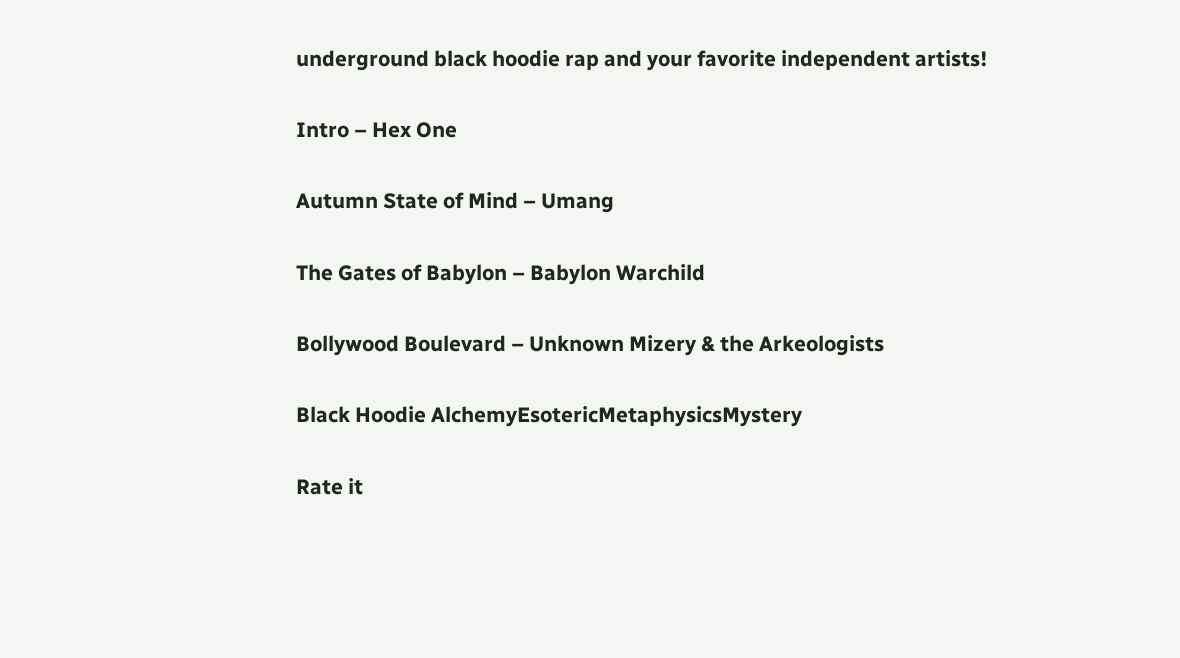underground black hoodie rap and your favorite independent artists!

Intro – Hex One

Autumn State of Mind – Umang

The Gates of Babylon – Babylon Warchild

Bollywood Boulevard – Unknown Mizery & the Arkeologists

Black Hoodie AlchemyEsotericMetaphysicsMystery

Rate it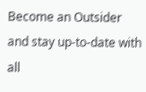Become an Outsider and stay up-to-date with all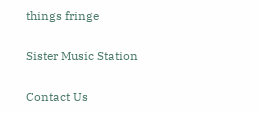things fringe

Sister Music Station

Contact Us